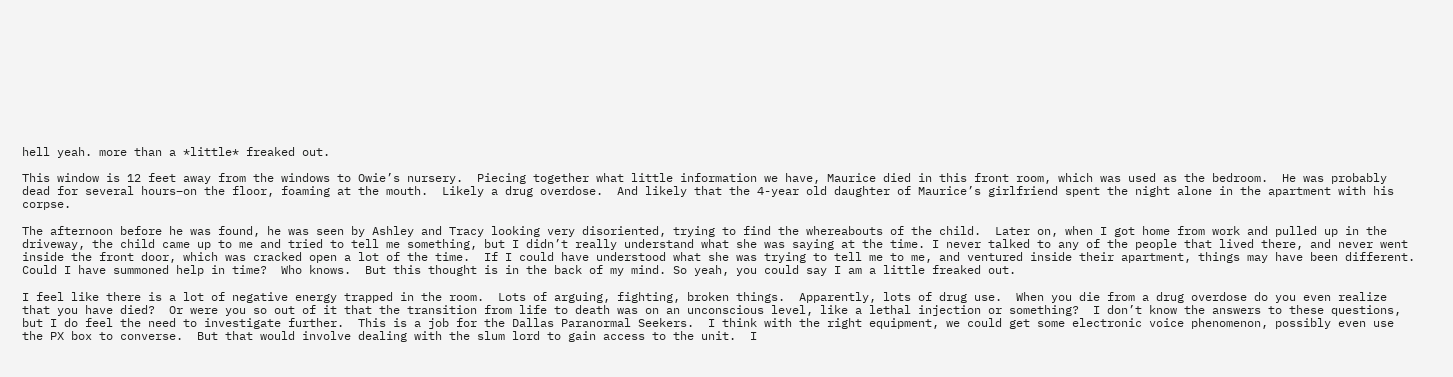hell yeah. more than a *little* freaked out.

This window is 12 feet away from the windows to Owie’s nursery.  Piecing together what little information we have, Maurice died in this front room, which was used as the bedroom.  He was probably dead for several hours–on the floor, foaming at the mouth.  Likely a drug overdose.  And likely that the 4-year old daughter of Maurice’s girlfriend spent the night alone in the apartment with his corpse.

The afternoon before he was found, he was seen by Ashley and Tracy looking very disoriented, trying to find the whereabouts of the child.  Later on, when I got home from work and pulled up in the driveway, the child came up to me and tried to tell me something, but I didn’t really understand what she was saying at the time. I never talked to any of the people that lived there, and never went inside the front door, which was cracked open a lot of the time.  If I could have understood what she was trying to tell me to me, and ventured inside their apartment, things may have been different. Could I have summoned help in time?  Who knows.  But this thought is in the back of my mind. So yeah, you could say I am a little freaked out.

I feel like there is a lot of negative energy trapped in the room.  Lots of arguing, fighting, broken things.  Apparently, lots of drug use.  When you die from a drug overdose do you even realize that you have died?  Or were you so out of it that the transition from life to death was on an unconscious level, like a lethal injection or something?  I don’t know the answers to these questions, but I do feel the need to investigate further.  This is a job for the Dallas Paranormal Seekers.  I think with the right equipment, we could get some electronic voice phenomenon, possibly even use the PX box to converse.  But that would involve dealing with the slum lord to gain access to the unit.  I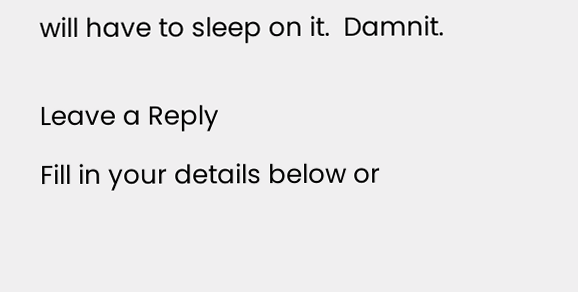will have to sleep on it.  Damnit.


Leave a Reply

Fill in your details below or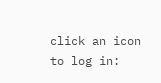click an icon to log in: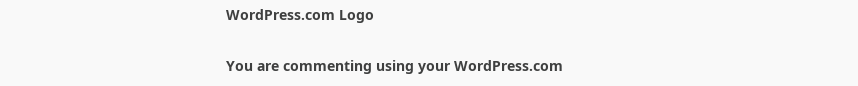WordPress.com Logo

You are commenting using your WordPress.com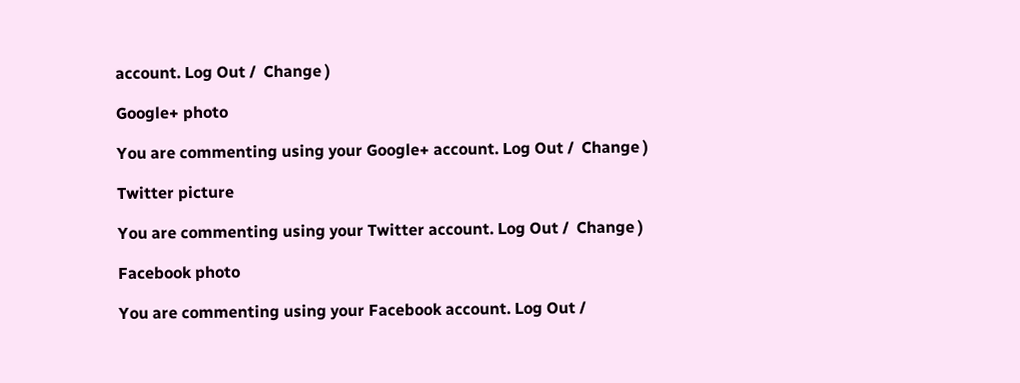account. Log Out /  Change )

Google+ photo

You are commenting using your Google+ account. Log Out /  Change )

Twitter picture

You are commenting using your Twitter account. Log Out /  Change )

Facebook photo

You are commenting using your Facebook account. Log Out /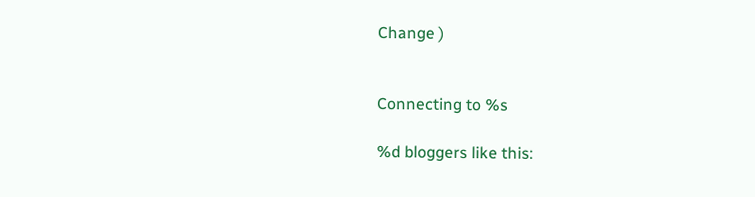Change )


Connecting to %s

%d bloggers like this: